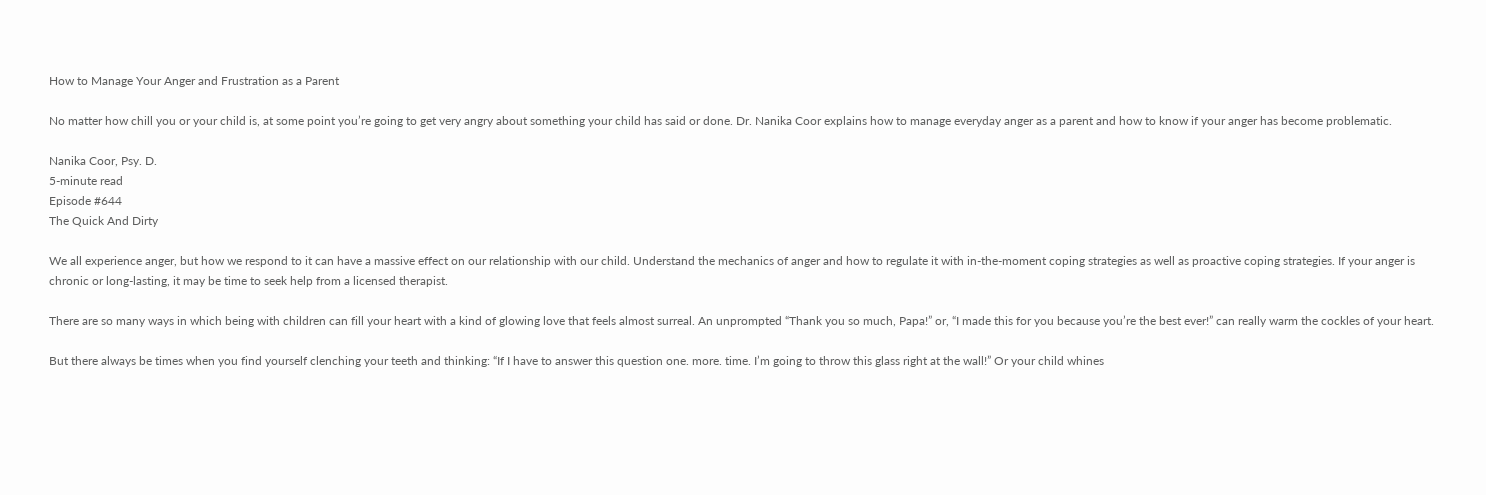How to Manage Your Anger and Frustration as a Parent

No matter how chill you or your child is, at some point you’re going to get very angry about something your child has said or done. Dr. Nanika Coor explains how to manage everyday anger as a parent and how to know if your anger has become problematic.

Nanika Coor, Psy. D.
5-minute read
Episode #644
The Quick And Dirty

We all experience anger, but how we respond to it can have a massive effect on our relationship with our child. Understand the mechanics of anger and how to regulate it with in-the-moment coping strategies as well as proactive coping strategies. If your anger is chronic or long-lasting, it may be time to seek help from a licensed therapist.

There are so many ways in which being with children can fill your heart with a kind of glowing love that feels almost surreal. An unprompted “Thank you so much, Papa!” or, “I made this for you because you’re the best ever!” can really warm the cockles of your heart.

But there always be times when you find yourself clenching your teeth and thinking: “If I have to answer this question one. more. time. I’m going to throw this glass right at the wall!” Or your child whines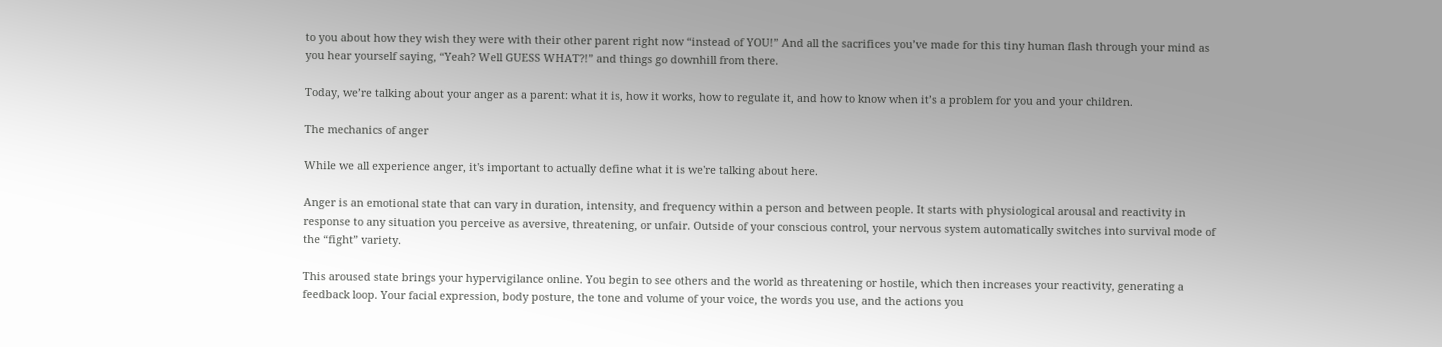to you about how they wish they were with their other parent right now “instead of YOU!” And all the sacrifices you’ve made for this tiny human flash through your mind as you hear yourself saying, “Yeah? Well GUESS WHAT?!” and things go downhill from there.

Today, we’re talking about your anger as a parent: what it is, how it works, how to regulate it, and how to know when it’s a problem for you and your children.

The mechanics of anger

While we all experience anger, it's important to actually define what it is we're talking about here.

Anger is an emotional state that can vary in duration, intensity, and frequency within a person and between people. It starts with physiological arousal and reactivity in response to any situation you perceive as aversive, threatening, or unfair. Outside of your conscious control, your nervous system automatically switches into survival mode of the “fight” variety.

This aroused state brings your hypervigilance online. You begin to see others and the world as threatening or hostile, which then increases your reactivity, generating a feedback loop. Your facial expression, body posture, the tone and volume of your voice, the words you use, and the actions you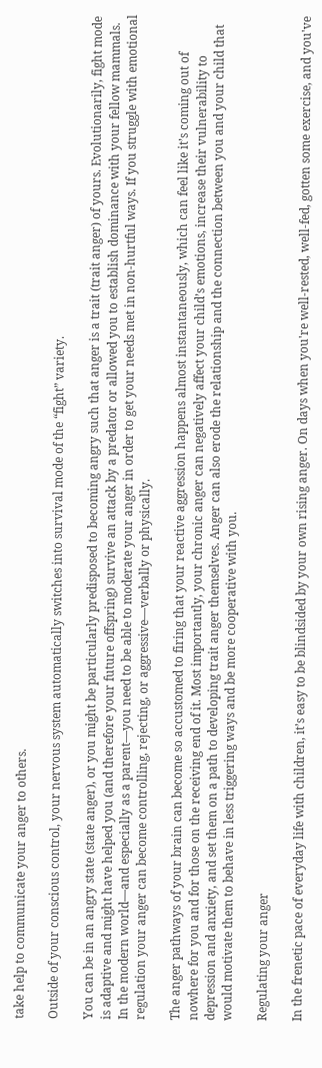take help to communicate your anger to others.

Outside of your conscious control, your nervous system automatically switches into survival mode of the “fight” variety.

You can be in an angry state (state anger), or you might be particularly predisposed to becoming angry such that anger is a trait (trait anger) of yours. Evolutionarily, fight mode is adaptive and might have helped you (and therefore your future offspring) survive an attack by a predator or allowed you to establish dominance with your fellow mammals. In the modern world—and especially as a parent—you need to be able to moderate your anger in order to get your needs met in non-hurtful ways. If you struggle with emotional regulation your anger can become controlling, rejecting, or aggressive—verbally or physically.

The anger pathways of your brain can become so accustomed to firing that your reactive aggression happens almost instantaneously, which can feel like it’s coming out of nowhere for you and for those on the receiving end of it. Most importantly, your chronic anger can negatively affect your child’s emotions, increase their vulnerability to depression and anxiety, and set them on a path to developing trait anger themselves. Anger can also erode the relationship and the connection between you and your child that would motivate them to behave in less triggering ways and be more cooperative with you.

Regulating your anger

In the frenetic pace of everyday life with children, it’s easy to be blindsided by your own rising anger. On days when you're well-rested, well-fed, gotten some exercise, and you've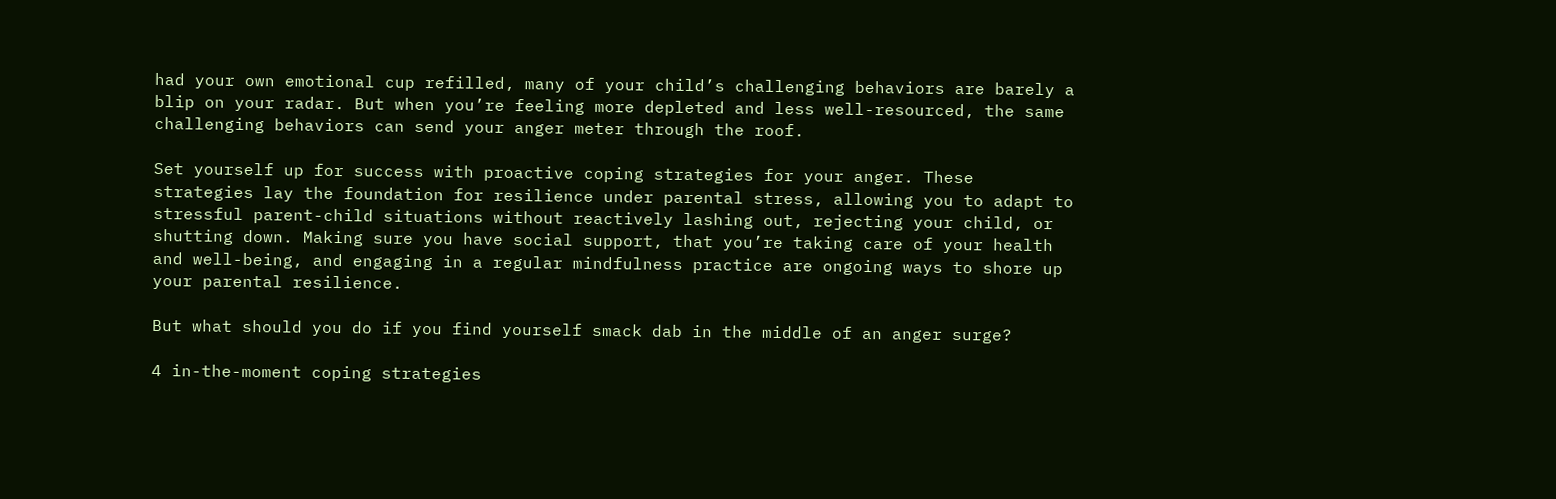had your own emotional cup refilled, many of your child’s challenging behaviors are barely a blip on your radar. But when you’re feeling more depleted and less well-resourced, the same challenging behaviors can send your anger meter through the roof.

Set yourself up for success with proactive coping strategies for your anger. These strategies lay the foundation for resilience under parental stress, allowing you to adapt to stressful parent-child situations without reactively lashing out, rejecting your child, or shutting down. Making sure you have social support, that you’re taking care of your health and well-being, and engaging in a regular mindfulness practice are ongoing ways to shore up your parental resilience.

But what should you do if you find yourself smack dab in the middle of an anger surge?

4 in-the-moment coping strategies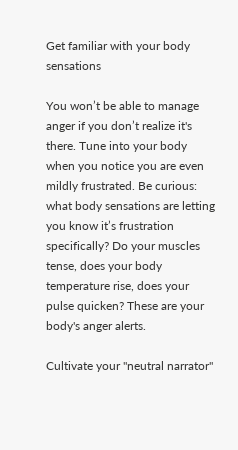Get familiar with your body sensations

You won’t be able to manage anger if you don’t realize it's there. Tune into your body when you notice you are even mildly frustrated. Be curious: what body sensations are letting you know it’s frustration specifically? Do your muscles tense, does your body temperature rise, does your pulse quicken? These are your body's anger alerts.

Cultivate your "neutral narrator"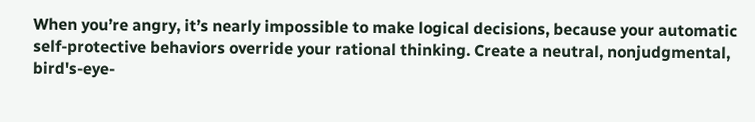When you’re angry, it’s nearly impossible to make logical decisions, because your automatic self-protective behaviors override your rational thinking. Create a neutral, nonjudgmental, bird's-eye-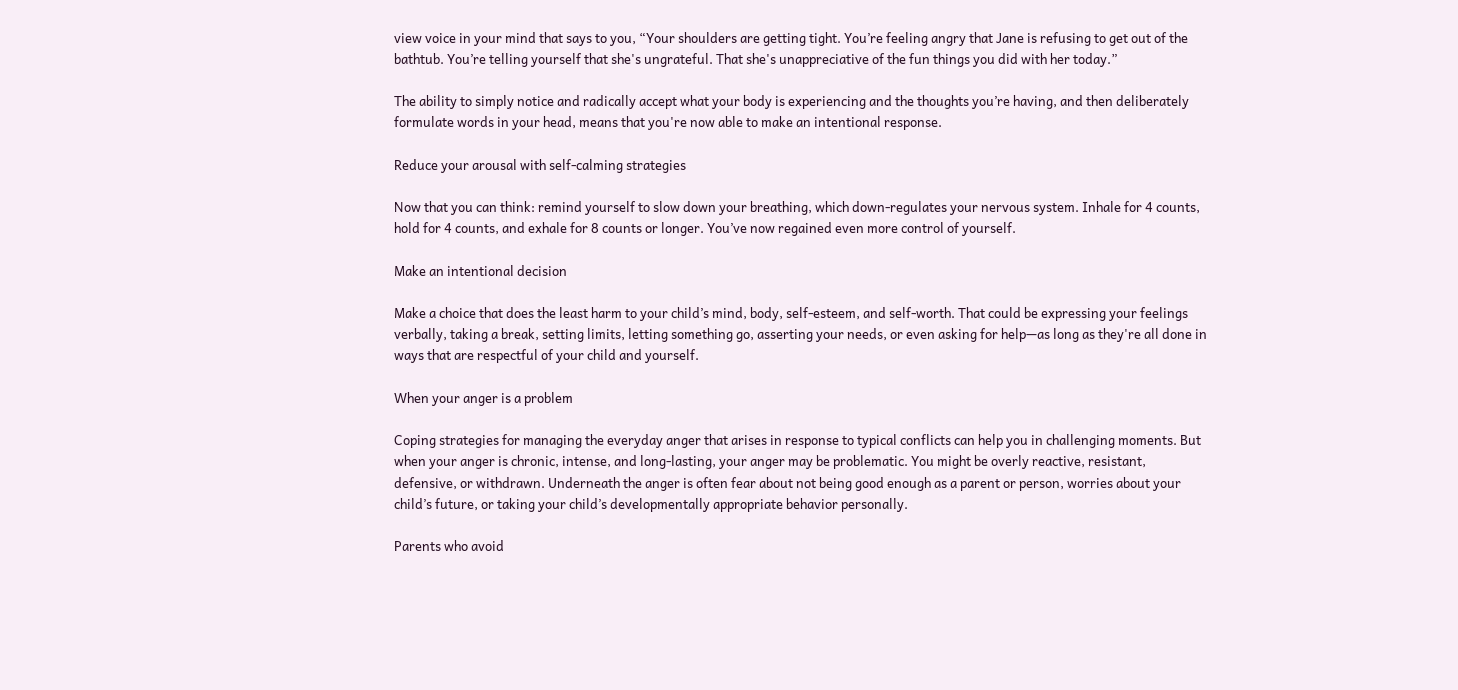view voice in your mind that says to you, “Your shoulders are getting tight. You’re feeling angry that Jane is refusing to get out of the bathtub. You’re telling yourself that she's ungrateful. That she's unappreciative of the fun things you did with her today.”

The ability to simply notice and radically accept what your body is experiencing and the thoughts you’re having, and then deliberately formulate words in your head, means that you're now able to make an intentional response.

Reduce your arousal with self-calming strategies

Now that you can think: remind yourself to slow down your breathing, which down-regulates your nervous system. Inhale for 4 counts, hold for 4 counts, and exhale for 8 counts or longer. You’ve now regained even more control of yourself.

Make an intentional decision

Make a choice that does the least harm to your child’s mind, body, self-esteem, and self-worth. That could be expressing your feelings verbally, taking a break, setting limits, letting something go, asserting your needs, or even asking for help—as long as they're all done in ways that are respectful of your child and yourself.

When your anger is a problem

Coping strategies for managing the everyday anger that arises in response to typical conflicts can help you in challenging moments. But when your anger is chronic, intense, and long-lasting, your anger may be problematic. You might be overly reactive, resistant, defensive, or withdrawn. Underneath the anger is often fear about not being good enough as a parent or person, worries about your child’s future, or taking your child’s developmentally appropriate behavior personally.

Parents who avoid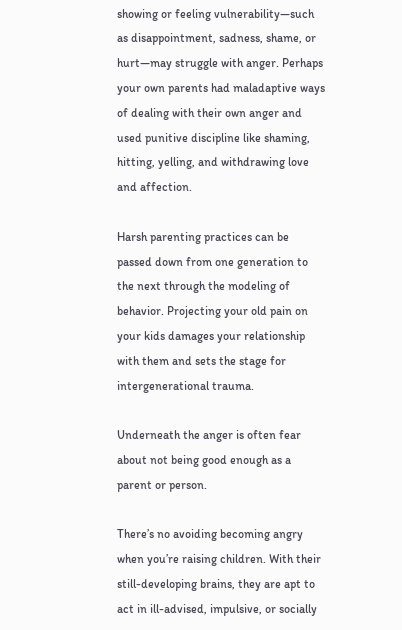showing or feeling vulnerability—such as disappointment, sadness, shame, or hurt—may struggle with anger. Perhaps your own parents had maladaptive ways of dealing with their own anger and used punitive discipline like shaming, hitting, yelling, and withdrawing love and affection.

Harsh parenting practices can be passed down from one generation to the next through the modeling of behavior. Projecting your old pain on your kids damages your relationship with them and sets the stage for intergenerational trauma.

Underneath the anger is often fear about not being good enough as a parent or person.

There’s no avoiding becoming angry when you’re raising children. With their still-developing brains, they are apt to act in ill-advised, impulsive, or socially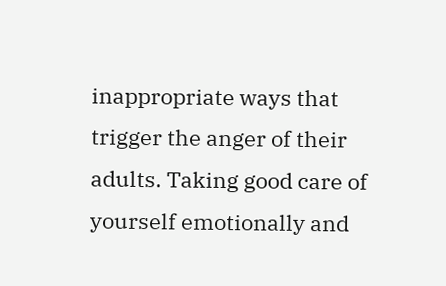inappropriate ways that trigger the anger of their adults. Taking good care of yourself emotionally and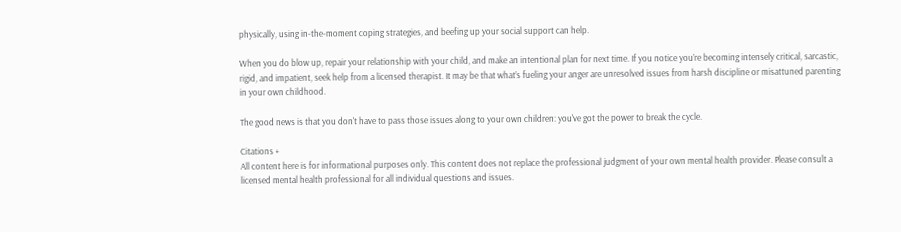physically, using in-the-moment coping strategies, and beefing up your social support can help.

When you do blow up, repair your relationship with your child, and make an intentional plan for next time. If you notice you’re becoming intensely critical, sarcastic, rigid, and impatient, seek help from a licensed therapist. It may be that what’s fueling your anger are unresolved issues from harsh discipline or misattuned parenting in your own childhood.

The good news is that you don't have to pass those issues along to your own children: you've got the power to break the cycle.

Citations +
All content here is for informational purposes only. This content does not replace the professional judgment of your own mental health provider. Please consult a licensed mental health professional for all individual questions and issues.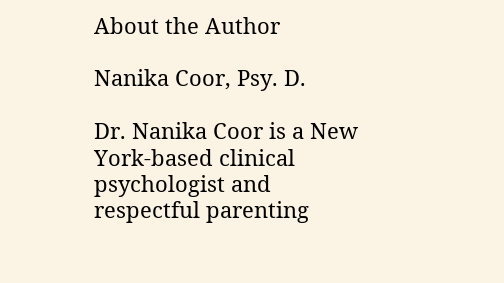About the Author

Nanika Coor, Psy. D.

Dr. Nanika Coor is a New York-based clinical psychologist and respectful parenting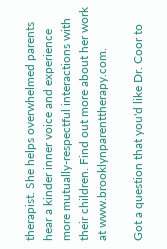therapist. She helps overwhelmed parents hear a kinder inner voice and experience more mutually-respectful interactions with their children. Find out more about her work at www.brooklynparenttherapy.com.

Got a question that you'd like Dr. Coor to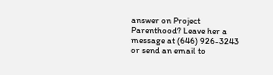answer on Project Parenthood? Leave her a message at (646) 926-3243 or send an email to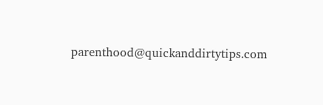parenthood@quickanddirtytips.com